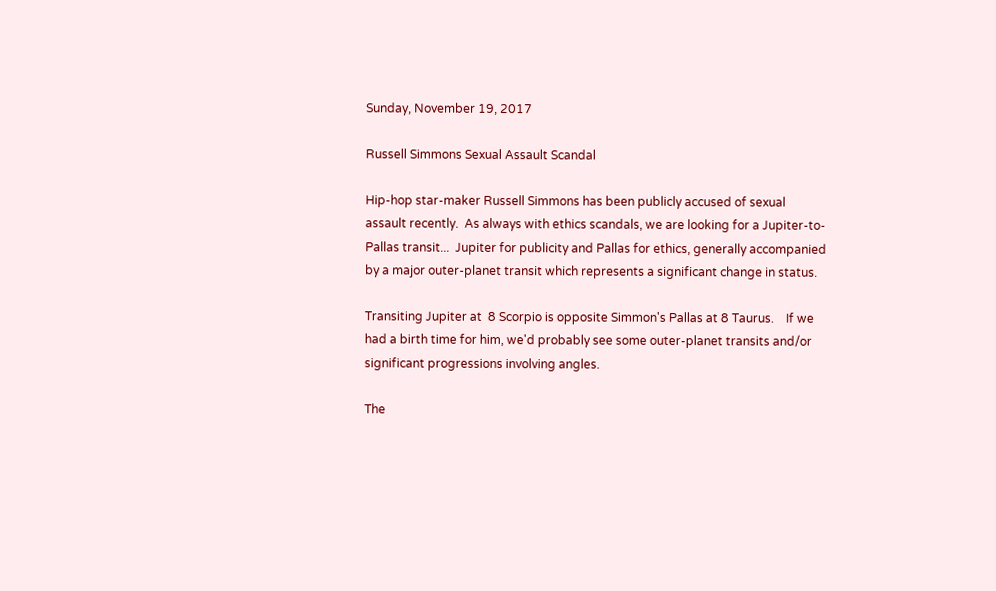Sunday, November 19, 2017

Russell Simmons Sexual Assault Scandal

Hip-hop star-maker Russell Simmons has been publicly accused of sexual assault recently.  As always with ethics scandals, we are looking for a Jupiter-to-Pallas transit...  Jupiter for publicity and Pallas for ethics, generally accompanied by a major outer-planet transit which represents a significant change in status.

Transiting Jupiter at  8 Scorpio is opposite Simmon's Pallas at 8 Taurus.    If we had a birth time for him, we'd probably see some outer-planet transits and/or significant progressions involving angles.

The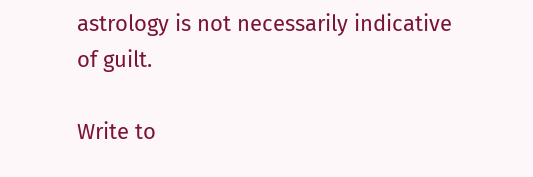astrology is not necessarily indicative of guilt.

Write to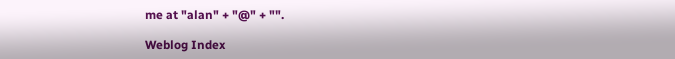me at "alan" + "@" + "".

Weblog Index